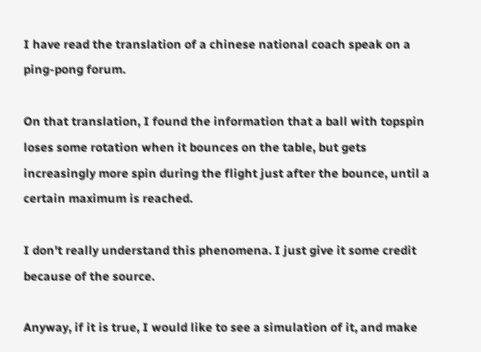I have read the translation of a chinese national coach speak on a ping-pong forum.

On that translation, I found the information that a ball with topspin loses some rotation when it bounces on the table, but gets increasingly more spin during the flight just after the bounce, until a certain maximum is reached.

I don't really understand this phenomena. I just give it some credit because of the source.

Anyway, if it is true, I would like to see a simulation of it, and make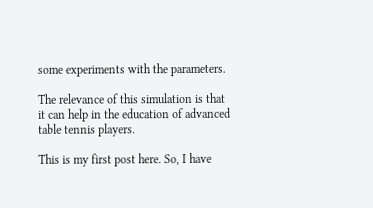some experiments with the parameters.

The relevance of this simulation is that it can help in the education of advanced table tennis players.

This is my first post here. So, I have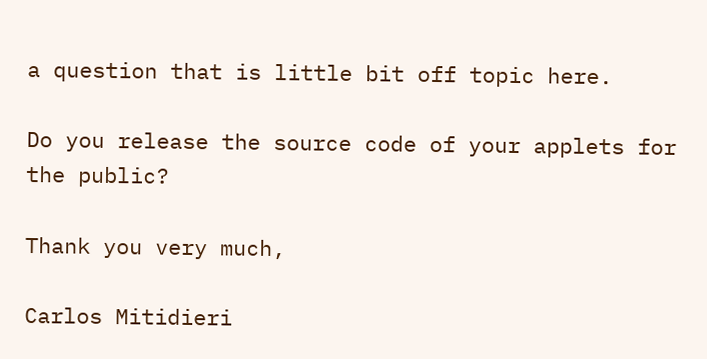a question that is little bit off topic here.

Do you release the source code of your applets for the public?

Thank you very much,

Carlos Mitidieri